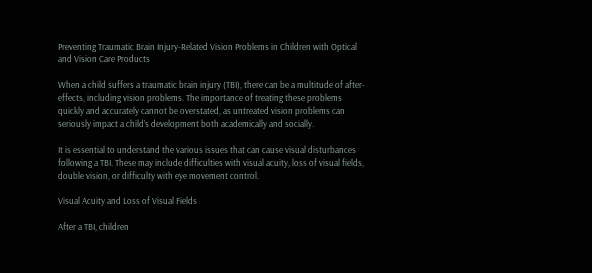Preventing Traumatic Brain Injury-Related Vision Problems in Children with Optical and Vision Care Products

When a child suffers a traumatic brain injury (TBI), there can be a multitude of after-effects, including vision problems. The importance of treating these problems quickly and accurately cannot be overstated, as untreated vision problems can seriously impact a child’s development both academically and socially.

It is essential to understand the various issues that can cause visual disturbances following a TBI. These may include difficulties with visual acuity, loss of visual fields, double vision, or difficulty with eye movement control.

Visual Acuity and Loss of Visual Fields

After a TBI, children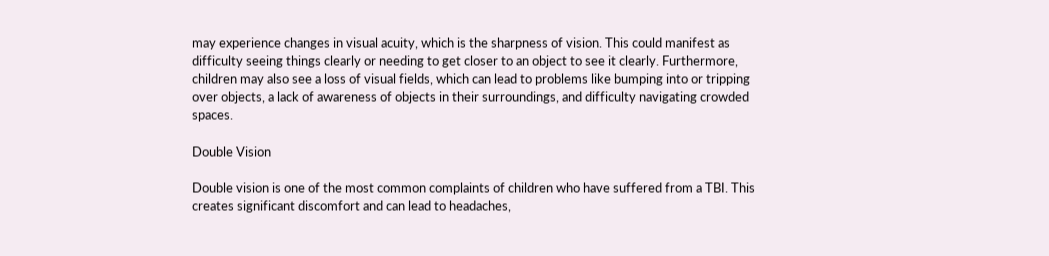may experience changes in visual acuity, which is the sharpness of vision. This could manifest as difficulty seeing things clearly or needing to get closer to an object to see it clearly. Furthermore, children may also see a loss of visual fields, which can lead to problems like bumping into or tripping over objects, a lack of awareness of objects in their surroundings, and difficulty navigating crowded spaces.

Double Vision

Double vision is one of the most common complaints of children who have suffered from a TBI. This creates significant discomfort and can lead to headaches,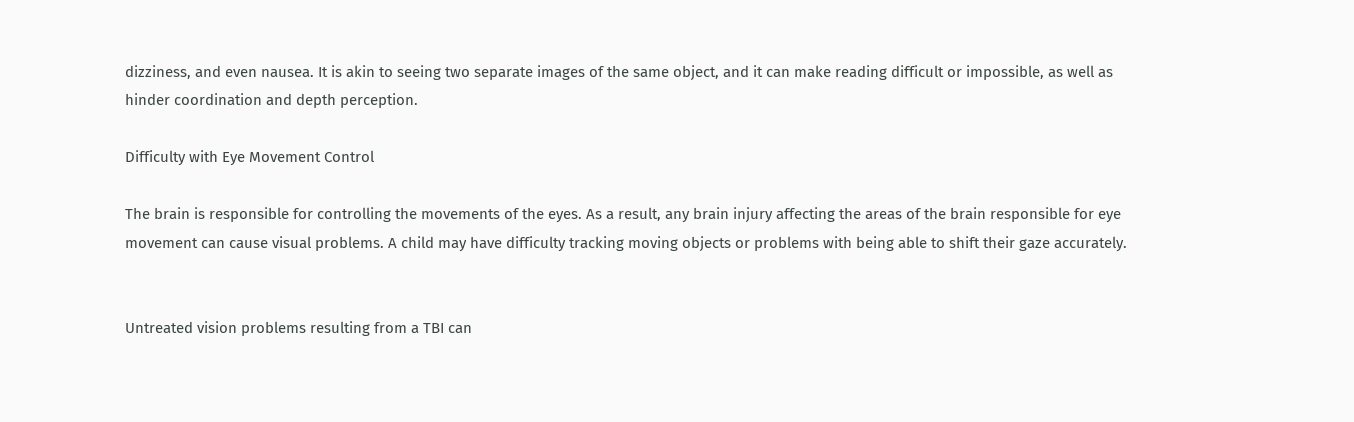dizziness, and even nausea. It is akin to seeing two separate images of the same object, and it can make reading difficult or impossible, as well as hinder coordination and depth perception.

Difficulty with Eye Movement Control

The brain is responsible for controlling the movements of the eyes. As a result, any brain injury affecting the areas of the brain responsible for eye movement can cause visual problems. A child may have difficulty tracking moving objects or problems with being able to shift their gaze accurately.


Untreated vision problems resulting from a TBI can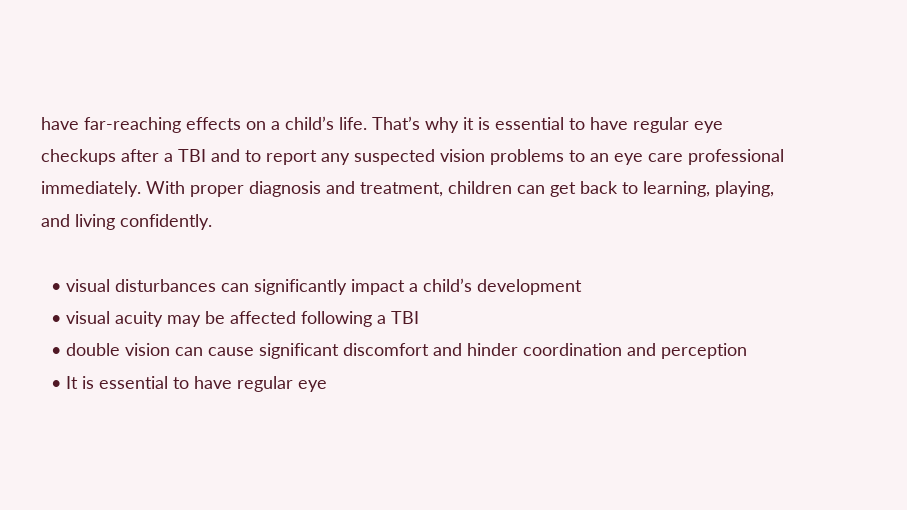have far-reaching effects on a child’s life. That’s why it is essential to have regular eye checkups after a TBI and to report any suspected vision problems to an eye care professional immediately. With proper diagnosis and treatment, children can get back to learning, playing, and living confidently.

  • visual disturbances can significantly impact a child’s development
  • visual acuity may be affected following a TBI
  • double vision can cause significant discomfort and hinder coordination and perception
  • It is essential to have regular eye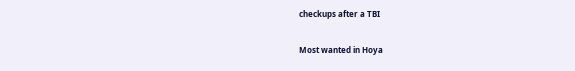checkups after a TBI

Most wanted in Hoya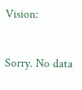Vision:

Sorry. No data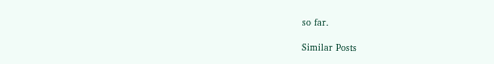so far.

Similar Posts